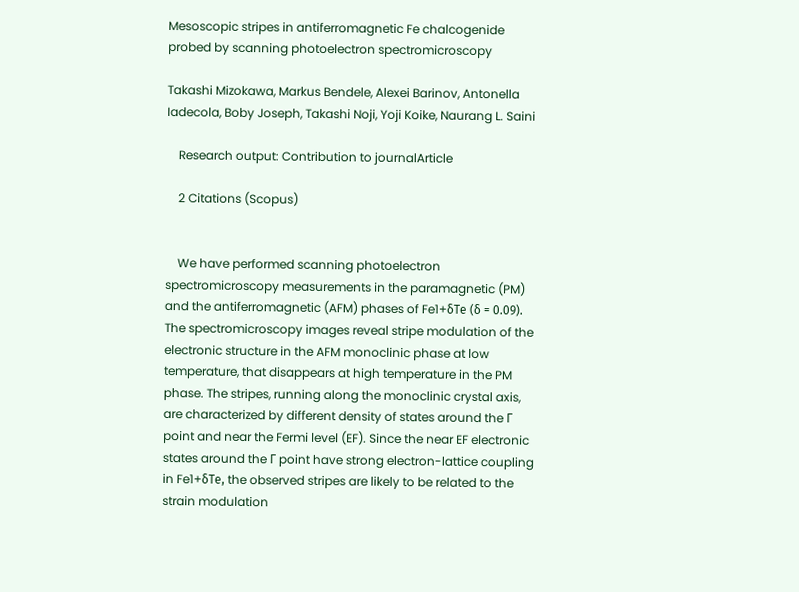Mesoscopic stripes in antiferromagnetic Fe chalcogenide probed by scanning photoelectron spectromicroscopy

Takashi Mizokawa, Markus Bendele, Alexei Barinov, Antonella Iadecola, Boby Joseph, Takashi Noji, Yoji Koike, Naurang L. Saini

    Research output: Contribution to journalArticle

    2 Citations (Scopus)


    We have performed scanning photoelectron spectromicroscopy measurements in the paramagnetic (PM) and the antiferromagnetic (AFM) phases of Fe1+δTe (δ = 0.09). The spectromicroscopy images reveal stripe modulation of the electronic structure in the AFM monoclinic phase at low temperature, that disappears at high temperature in the PM phase. The stripes, running along the monoclinic crystal axis, are characterized by different density of states around the Γ point and near the Fermi level (EF). Since the near EF electronic states around the Γ point have strong electron-lattice coupling in Fe1+δTe, the observed stripes are likely to be related to the strain modulation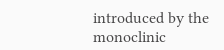introduced by the monoclinic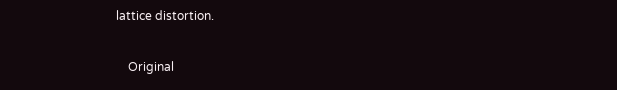lattice distortion.

    Original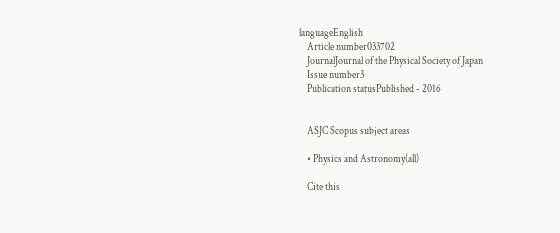languageEnglish
    Article number033702
    JournalJournal of the Physical Society of Japan
    Issue number3
    Publication statusPublished - 2016


    ASJC Scopus subject areas

    • Physics and Astronomy(all)

    Cite this